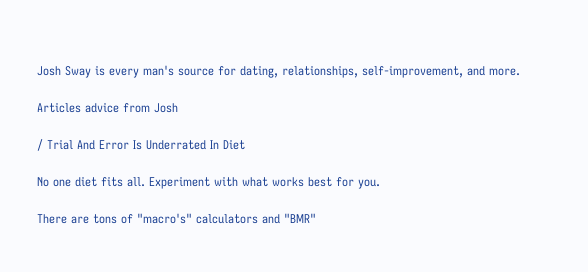Josh Sway is every man's source for dating, relationships, self-improvement, and more.

Articles advice from Josh

/ Trial And Error Is Underrated In Diet

No one diet fits all. Experiment with what works best for you.

There are tons of "macro's" calculators and "BMR"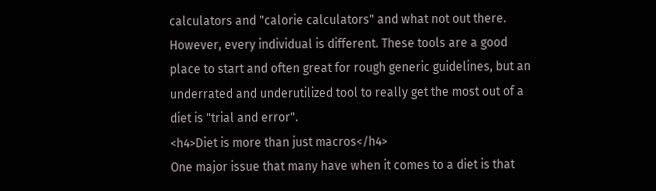calculators and "calorie calculators" and what not out there. However, every individual is different. These tools are a good place to start and often great for rough generic guidelines, but an underrated and underutilized tool to really get the most out of a diet is "trial and error".
<h4>Diet is more than just macros</h4>
One major issue that many have when it comes to a diet is that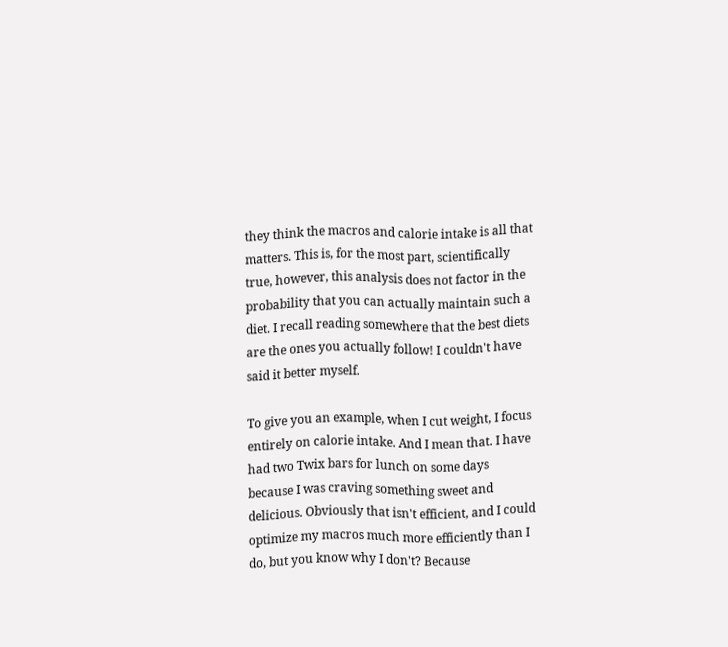they think the macros and calorie intake is all that matters. This is, for the most part, scientifically true, however, this analysis does not factor in the probability that you can actually maintain such a diet. I recall reading somewhere that the best diets are the ones you actually follow! I couldn't have said it better myself.

To give you an example, when I cut weight, I focus entirely on calorie intake. And I mean that. I have had two Twix bars for lunch on some days because I was craving something sweet and delicious. Obviously that isn't efficient, and I could optimize my macros much more efficiently than I do, but you know why I don't? Because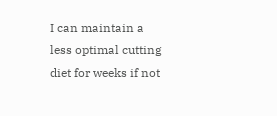I can maintain a less optimal cutting diet for weeks if not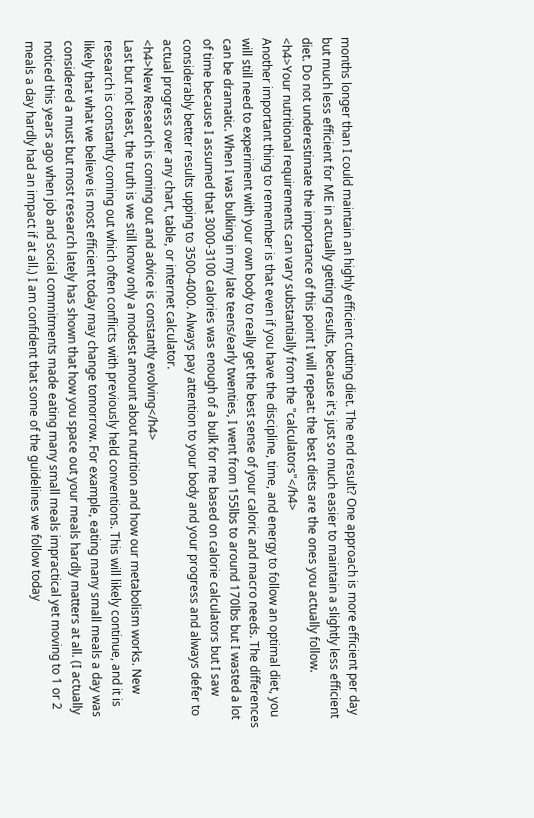months longer than I could maintain an highly efficient cutting diet. The end result? One approach is more efficient per day but much less efficient for ME in actually getting results, because it's just so much easier to maintain a slightly less efficient diet. Do not underestimate the importance of this point I will repeat: the best diets are the ones you actually follow.
<h4>Your nutritional requirements can vary substantially from the "calculators"</h4>
Another important thing to remember is that even if you have the discipline, time, and energy to follow an optimal diet, you will still need to experiment with your own body to really get the best sense of your caloric and macro needs. The differences can be dramatic. When I was bulking in my late teens/early twenties, I went from 155lbs to around 170lbs but I wasted a lot of time because I assumed that 3000-3100 calories was enough of a bulk for me based on calorie calculators but I saw considerably better results upping to 3500-4000. Always pay attention to your body and your progress and always defer to actual progress over any chart, table, or internet calculator.
<h4>New Research is coming out and advice is constantly evolving</h4>
Last but not least, the truth is we still know only a modest amount about nutrition and how our metabolism works. New research is constantly coming out which often conflicts with previously held conventions. This will likely continue, and it is likely that what we believe is most efficient today may change tomorrow. For example, eating many small meals a day was considered a must but most research lately has shown that how you space out your meals hardly matters at all. (I actually noticed this years ago when job and social commitments made eating many small meals impractical yet moving to 1 or 2 meals a day hardly had an impact if at all.) I am confident that some of the guidelines we follow today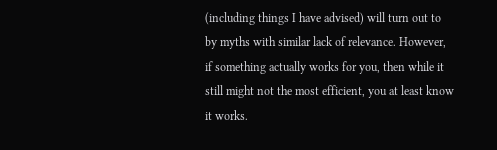(including things I have advised) will turn out to by myths with similar lack of relevance. However, if something actually works for you, then while it still might not the most efficient, you at least know it works.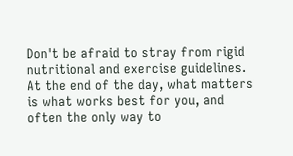Don't be afraid to stray from rigid nutritional and exercise guidelines. At the end of the day, what matters is what works best for you, and often the only way to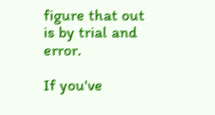figure that out is by trial and error.

If you've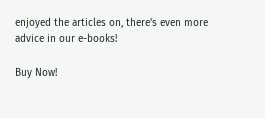enjoyed the articles on, there's even more advice in our e-books!

Buy Now!